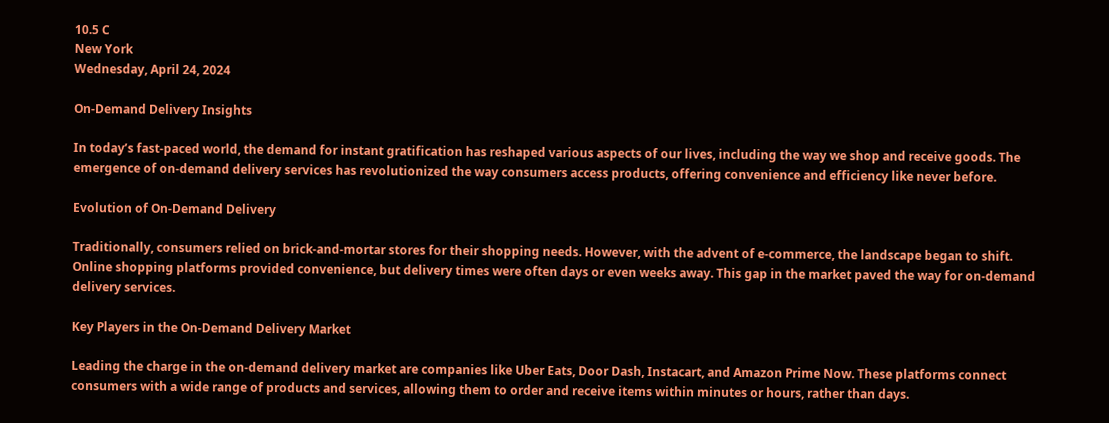10.5 C
New York
Wednesday, April 24, 2024

On-Demand Delivery Insights

In today’s fast-paced world, the demand for instant gratification has reshaped various aspects of our lives, including the way we shop and receive goods. The emergence of on-demand delivery services has revolutionized the way consumers access products, offering convenience and efficiency like never before.

Evolution of On-Demand Delivery

Traditionally, consumers relied on brick-and-mortar stores for their shopping needs. However, with the advent of e-commerce, the landscape began to shift. Online shopping platforms provided convenience, but delivery times were often days or even weeks away. This gap in the market paved the way for on-demand delivery services.

Key Players in the On-Demand Delivery Market

Leading the charge in the on-demand delivery market are companies like Uber Eats, Door Dash, Instacart, and Amazon Prime Now. These platforms connect consumers with a wide range of products and services, allowing them to order and receive items within minutes or hours, rather than days.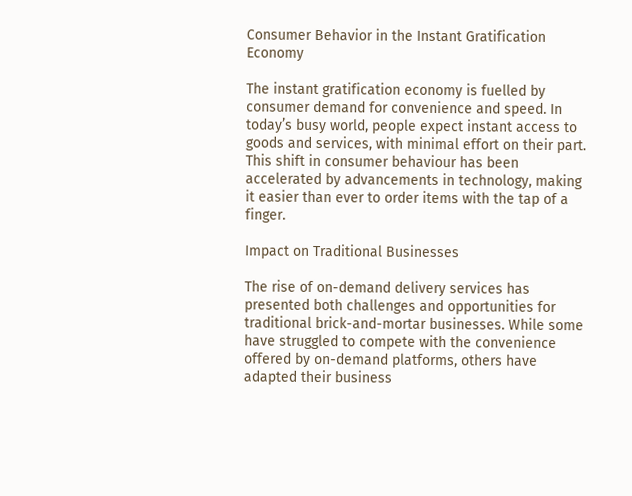Consumer Behavior in the Instant Gratification Economy

The instant gratification economy is fuelled by consumer demand for convenience and speed. In today’s busy world, people expect instant access to goods and services, with minimal effort on their part. This shift in consumer behaviour has been accelerated by advancements in technology, making it easier than ever to order items with the tap of a finger.

Impact on Traditional Businesses

The rise of on-demand delivery services has presented both challenges and opportunities for traditional brick-and-mortar businesses. While some have struggled to compete with the convenience offered by on-demand platforms, others have adapted their business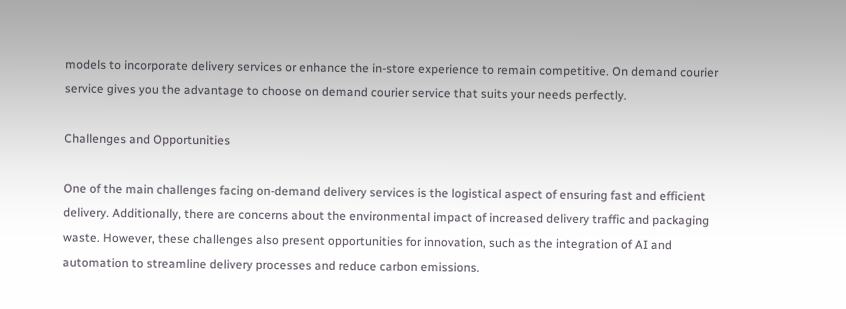models to incorporate delivery services or enhance the in-store experience to remain competitive. On demand courier service gives you the advantage to choose on demand courier service that suits your needs perfectly.

Challenges and Opportunities

One of the main challenges facing on-demand delivery services is the logistical aspect of ensuring fast and efficient delivery. Additionally, there are concerns about the environmental impact of increased delivery traffic and packaging waste. However, these challenges also present opportunities for innovation, such as the integration of AI and automation to streamline delivery processes and reduce carbon emissions.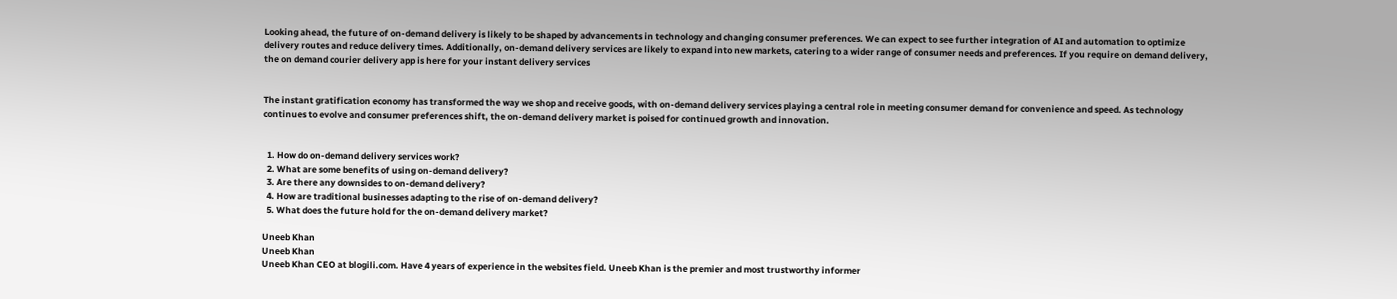Looking ahead, the future of on-demand delivery is likely to be shaped by advancements in technology and changing consumer preferences. We can expect to see further integration of AI and automation to optimize delivery routes and reduce delivery times. Additionally, on-demand delivery services are likely to expand into new markets, catering to a wider range of consumer needs and preferences. If you require on demand delivery, the on demand courier delivery app is here for your instant delivery services


The instant gratification economy has transformed the way we shop and receive goods, with on-demand delivery services playing a central role in meeting consumer demand for convenience and speed. As technology continues to evolve and consumer preferences shift, the on-demand delivery market is poised for continued growth and innovation.


  1. How do on-demand delivery services work?
  2. What are some benefits of using on-demand delivery?
  3. Are there any downsides to on-demand delivery?
  4. How are traditional businesses adapting to the rise of on-demand delivery?
  5. What does the future hold for the on-demand delivery market?

Uneeb Khan
Uneeb Khan
Uneeb Khan CEO at blogili.com. Have 4 years of experience in the websites field. Uneeb Khan is the premier and most trustworthy informer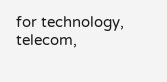for technology, telecom,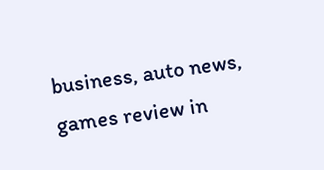business, auto news, games review in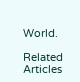World.

Related Articles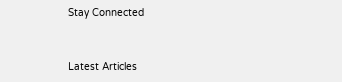Stay Connected


Latest Articles